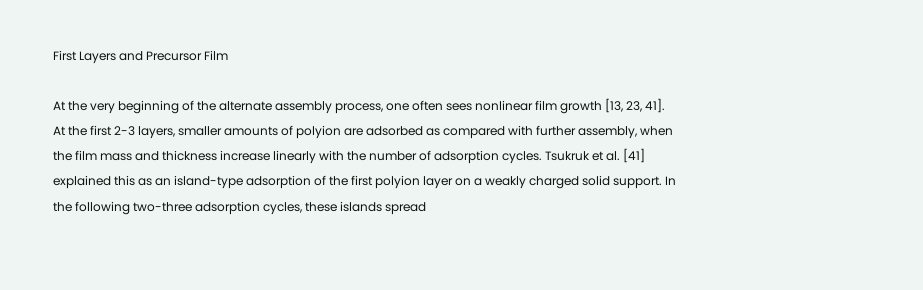First Layers and Precursor Film

At the very beginning of the alternate assembly process, one often sees nonlinear film growth [13, 23, 41]. At the first 2-3 layers, smaller amounts of polyion are adsorbed as compared with further assembly, when the film mass and thickness increase linearly with the number of adsorption cycles. Tsukruk et al. [41] explained this as an island-type adsorption of the first polyion layer on a weakly charged solid support. In the following two-three adsorption cycles, these islands spread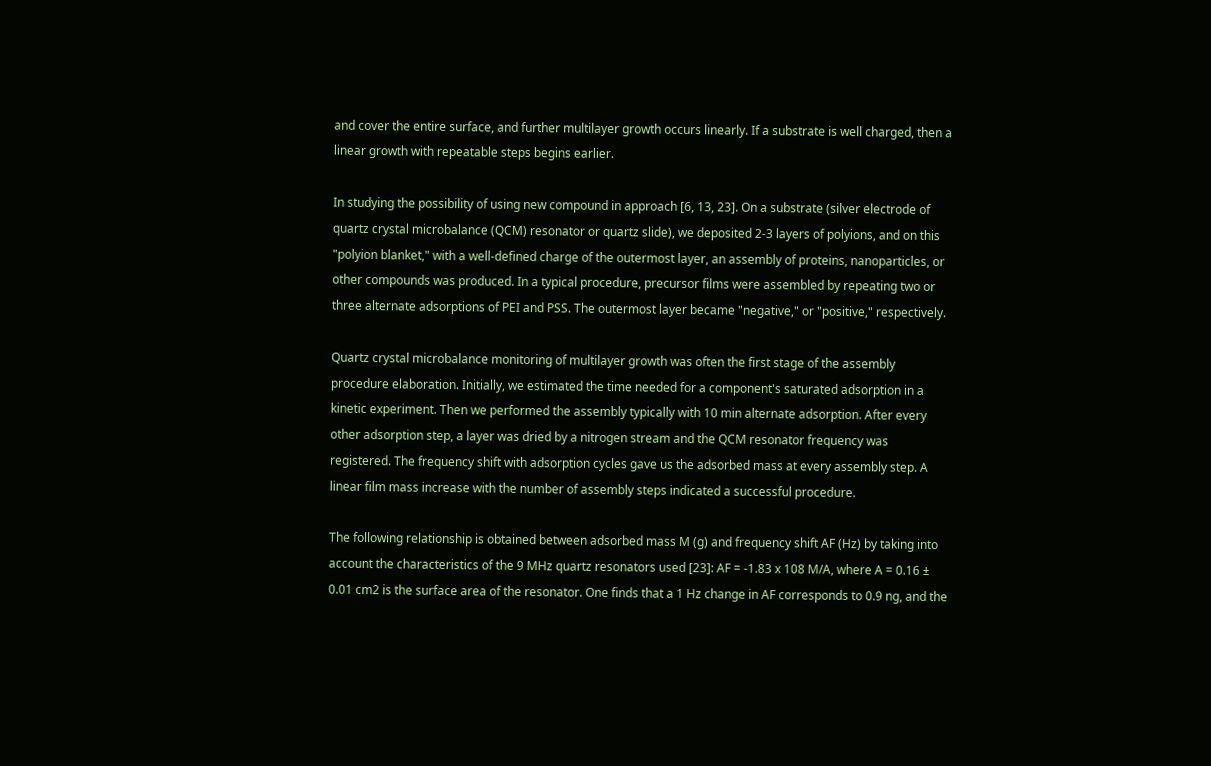and cover the entire surface, and further multilayer growth occurs linearly. If a substrate is well charged, then a linear growth with repeatable steps begins earlier.

In studying the possibility of using new compound in approach [6, 13, 23]. On a substrate (silver electrode of quartz crystal microbalance (QCM) resonator or quartz slide), we deposited 2-3 layers of polyions, and on this "polyion blanket," with a well-defined charge of the outermost layer, an assembly of proteins, nanoparticles, or other compounds was produced. In a typical procedure, precursor films were assembled by repeating two or three alternate adsorptions of PEI and PSS. The outermost layer became "negative," or "positive," respectively.

Quartz crystal microbalance monitoring of multilayer growth was often the first stage of the assembly procedure elaboration. Initially, we estimated the time needed for a component's saturated adsorption in a kinetic experiment. Then we performed the assembly typically with 10 min alternate adsorption. After every other adsorption step, a layer was dried by a nitrogen stream and the QCM resonator frequency was registered. The frequency shift with adsorption cycles gave us the adsorbed mass at every assembly step. A linear film mass increase with the number of assembly steps indicated a successful procedure.

The following relationship is obtained between adsorbed mass M (g) and frequency shift AF (Hz) by taking into account the characteristics of the 9 MHz quartz resonators used [23]: AF = -1.83 x 108 M/A, where A = 0.16 ± 0.01 cm2 is the surface area of the resonator. One finds that a 1 Hz change in AF corresponds to 0.9 ng, and the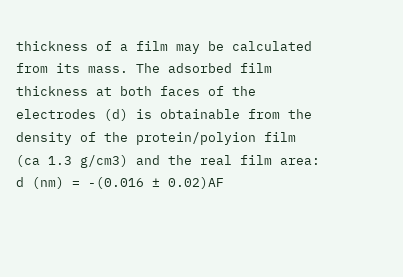thickness of a film may be calculated from its mass. The adsorbed film thickness at both faces of the electrodes (d) is obtainable from the density of the protein/polyion film (ca 1.3 g/cm3) and the real film area: d (nm) = -(0.016 ± 0.02)AF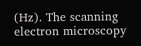(Hz). The scanning electron microscopy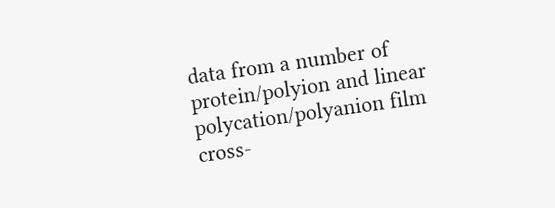data from a number of protein/polyion and linear polycation/polyanion film cross-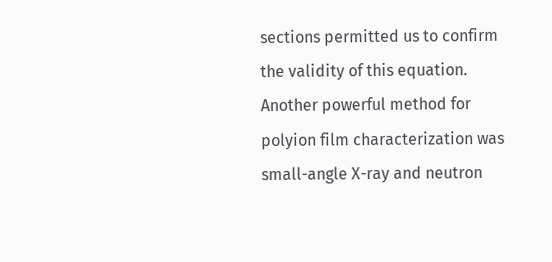sections permitted us to confirm the validity of this equation. Another powerful method for polyion film characterization was small-angle X-ray and neutron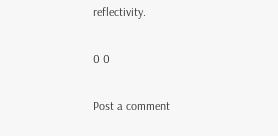reflectivity.

0 0

Post a comment